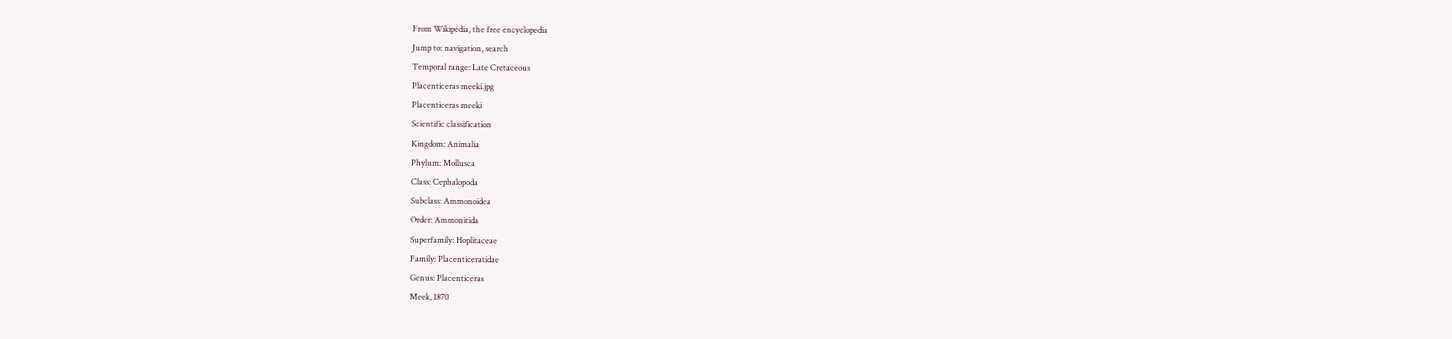From Wikipedia, the free encyclopedia
Jump to: navigation, search
Temporal range: Late Cretaceous
Placenticeras meeki.jpg
Placenticeras meeki
Scientific classification
Kingdom: Animalia
Phylum: Mollusca
Class: Cephalopoda
Subclass: Ammonoidea
Order: Ammonitida
Superfamily: Hoplitaceae
Family: Placenticeratidae
Genus: Placenticeras
Meek, 1870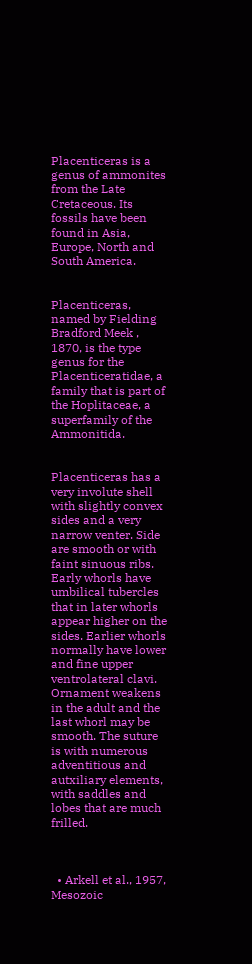Placenticeras is a genus of ammonites from the Late Cretaceous. Its fossils have been found in Asia, Europe, North and South America.


Placenticeras, named by Fielding Bradford Meek , 1870, is the type genus for the Placenticeratidae, a family that is part of the Hoplitaceae, a superfamily of the Ammonitida.


Placenticeras has a very involute shell with slightly convex sides and a very narrow venter. Side are smooth or with faint sinuous ribs. Early whorls have umbilical tubercles that in later whorls appear higher on the sides. Earlier whorls normally have lower and fine upper ventrolateral clavi. Ornament weakens in the adult and the last whorl may be smooth. The suture is with numerous adventitious and autxiliary elements, with saddles and lobes that are much frilled.



  • Arkell et al., 1957, Mesozoic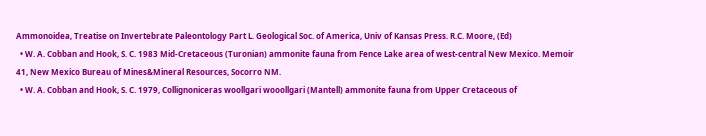Ammonoidea, Treatise on Invertebrate Paleontology Part L. Geological Soc. of America, Univ of Kansas Press. R.C. Moore, (Ed)
  • W. A. Cobban and Hook, S. C. 1983 Mid-Cretaceous (Turonian) ammonite fauna from Fence Lake area of west-central New Mexico. Memoir 41, New Mexico Bureau of Mines&Mineral Resources, Socorro NM.
  • W. A. Cobban and Hook, S. C. 1979, Collignoniceras woollgari wooollgari (Mantell) ammonite fauna from Upper Cretaceous of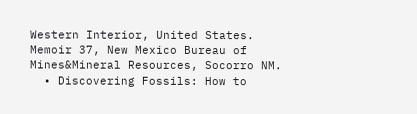Western Interior, United States. Memoir 37, New Mexico Bureau of Mines&Mineral Resources, Socorro NM.
  • Discovering Fossils: How to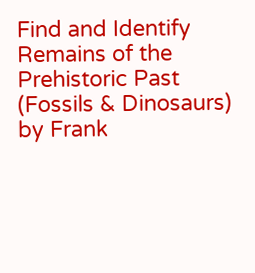Find and Identify Remains of the Prehistoric Past (Fossils & Dinosaurs) by Frank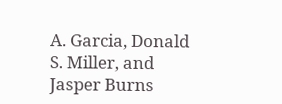A. Garcia, Donald S. Miller, and Jasper Burns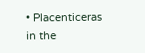• Placenticeras in the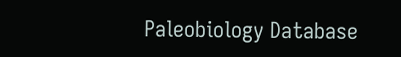Paleobiology Database